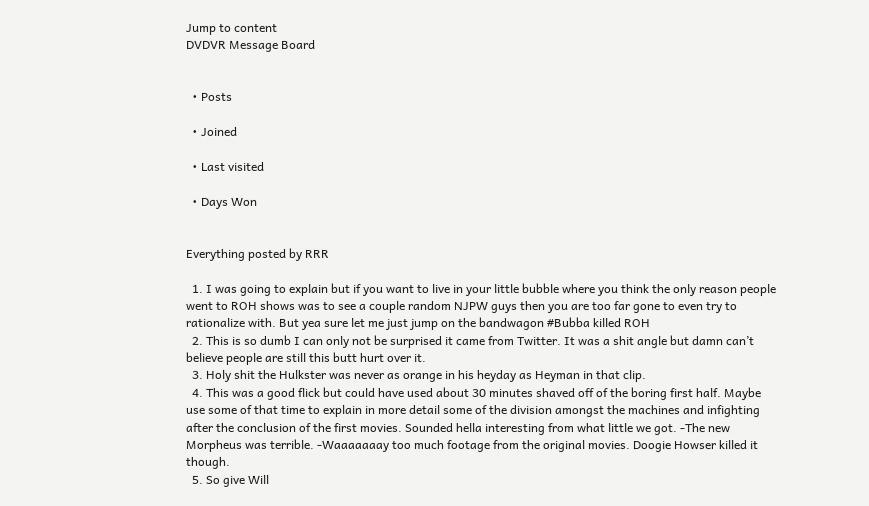Jump to content
DVDVR Message Board


  • Posts

  • Joined

  • Last visited

  • Days Won


Everything posted by RRR

  1. I was going to explain but if you want to live in your little bubble where you think the only reason people went to ROH shows was to see a couple random NJPW guys then you are too far gone to even try to rationalize with. But yea sure let me just jump on the bandwagon #Bubba killed ROH
  2. This is so dumb I can only not be surprised it came from Twitter. It was a shit angle but damn can’t believe people are still this butt hurt over it.
  3. Holy shit the Hulkster was never as orange in his heyday as Heyman in that clip.
  4. This was a good flick but could have used about 30 minutes shaved off of the boring first half. Maybe use some of that time to explain in more detail some of the division amongst the machines and infighting after the conclusion of the first movies. Sounded hella interesting from what little we got. -The new Morpheus was terrible. -Waaaaaaay too much footage from the original movies. Doogie Howser killed it though.
  5. So give Will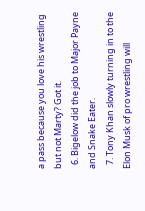a pass because you love his wrestling but not Marty? Got it.
  6. Bigelow did the job to Major Payne and Snake Eater.
  7. Tony Khan slowly turning in to the Elon Musk of pro wrestling will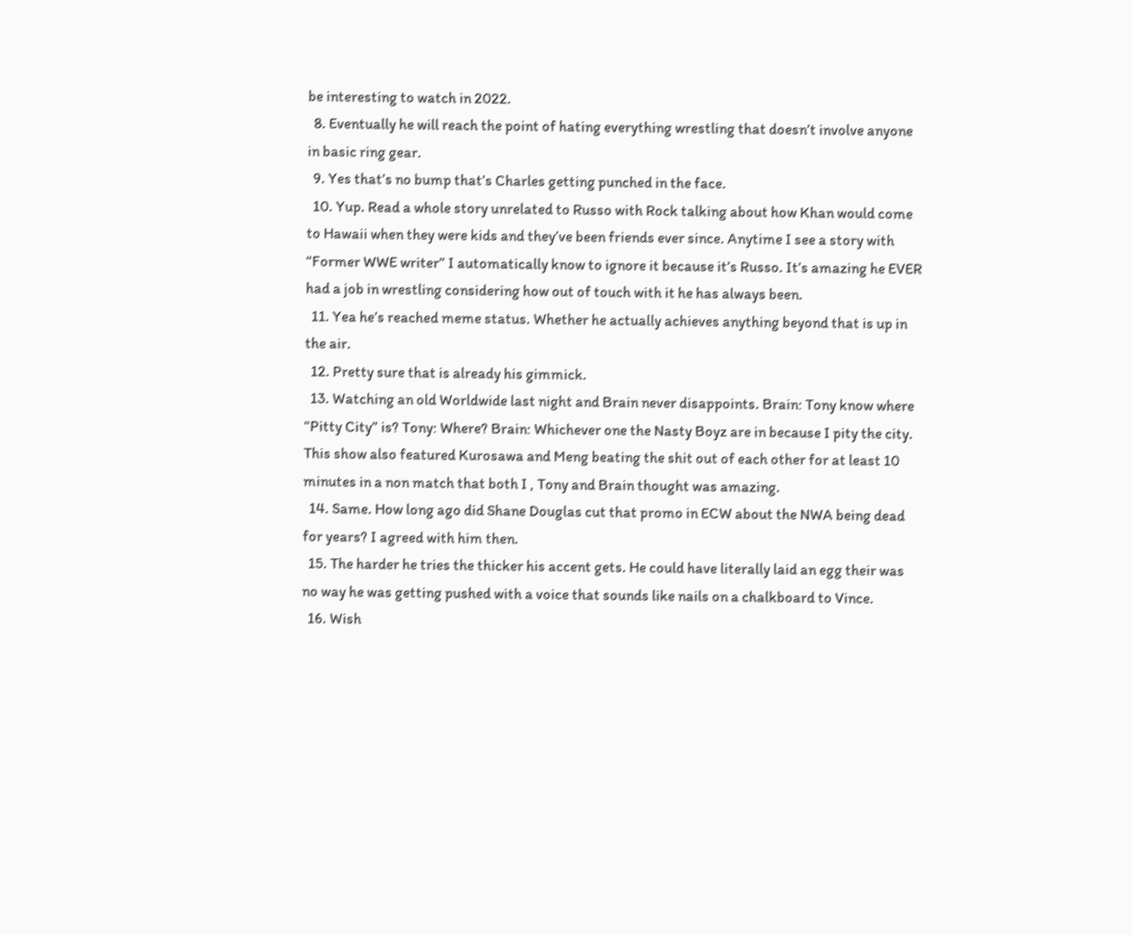be interesting to watch in 2022.
  8. Eventually he will reach the point of hating everything wrestling that doesn’t involve anyone in basic ring gear.
  9. Yes that’s no bump that’s Charles getting punched in the face.
  10. Yup. Read a whole story unrelated to Russo with Rock talking about how Khan would come to Hawaii when they were kids and they’ve been friends ever since. Anytime I see a story with “Former WWE writer” I automatically know to ignore it because it’s Russo. It’s amazing he EVER had a job in wrestling considering how out of touch with it he has always been.
  11. Yea he’s reached meme status. Whether he actually achieves anything beyond that is up in the air.
  12. Pretty sure that is already his gimmick.
  13. Watching an old Worldwide last night and Brain never disappoints. Brain: Tony know where “Pitty City” is? Tony: Where? Brain: Whichever one the Nasty Boyz are in because I pity the city. This show also featured Kurosawa and Meng beating the shit out of each other for at least 10 minutes in a non match that both I , Tony and Brain thought was amazing.
  14. Same. How long ago did Shane Douglas cut that promo in ECW about the NWA being dead for years? I agreed with him then.
  15. The harder he tries the thicker his accent gets. He could have literally laid an egg their was no way he was getting pushed with a voice that sounds like nails on a chalkboard to Vince.
  16. Wish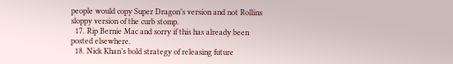people would copy Super Dragon’s version and not Rollins sloppy version of the curb stomp.
  17. Rip Bernie Mac and sorry if this has already been posted elsewhere.
  18. Nick Khan’s bold strategy of releasing future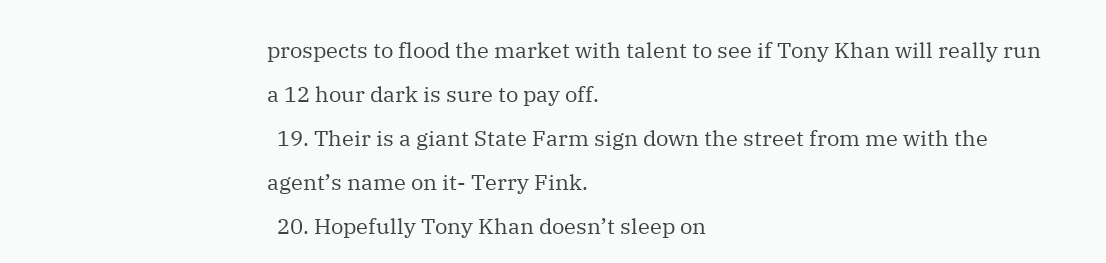prospects to flood the market with talent to see if Tony Khan will really run a 12 hour dark is sure to pay off.
  19. Their is a giant State Farm sign down the street from me with the agent’s name on it- Terry Fink.
  20. Hopefully Tony Khan doesn’t sleep on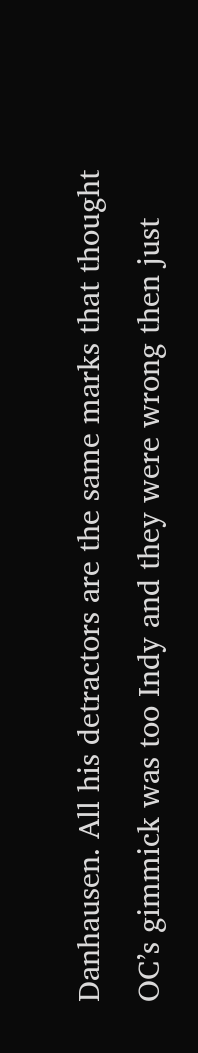Danhausen. All his detractors are the same marks that thought OC’s gimmick was too Indy and they were wrong then just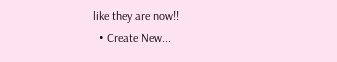like they are now!!
  • Create New...